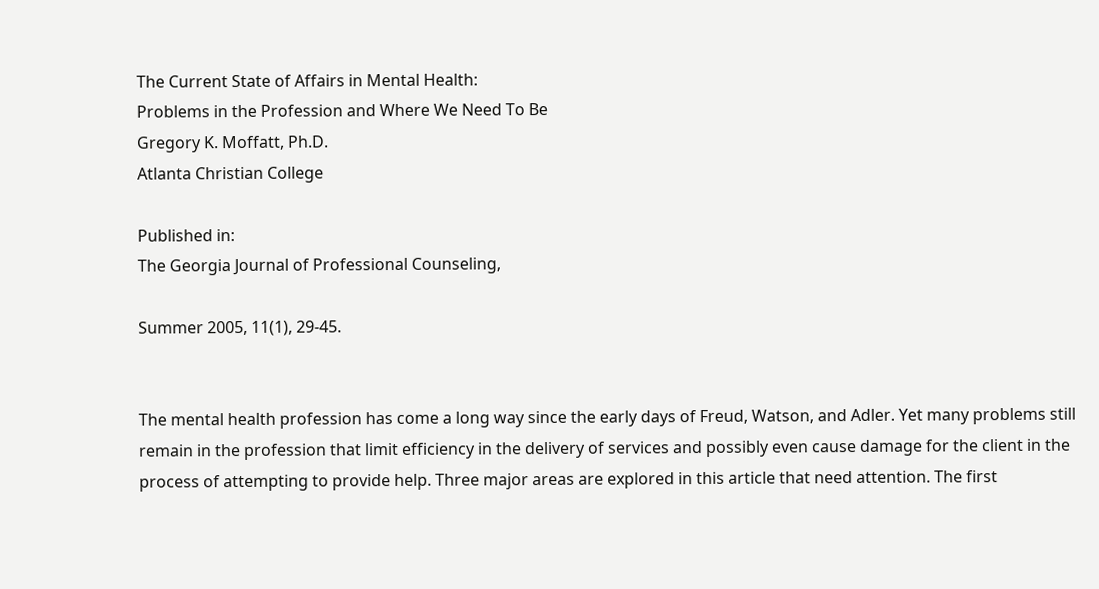The Current State of Affairs in Mental Health:
Problems in the Profession and Where We Need To Be
Gregory K. Moffatt, Ph.D.
Atlanta Christian College

Published in:
The Georgia Journal of Professional Counseling,

Summer 2005, 11(1), 29-45.


The mental health profession has come a long way since the early days of Freud, Watson, and Adler. Yet many problems still remain in the profession that limit efficiency in the delivery of services and possibly even cause damage for the client in the process of attempting to provide help. Three major areas are explored in this article that need attention. The first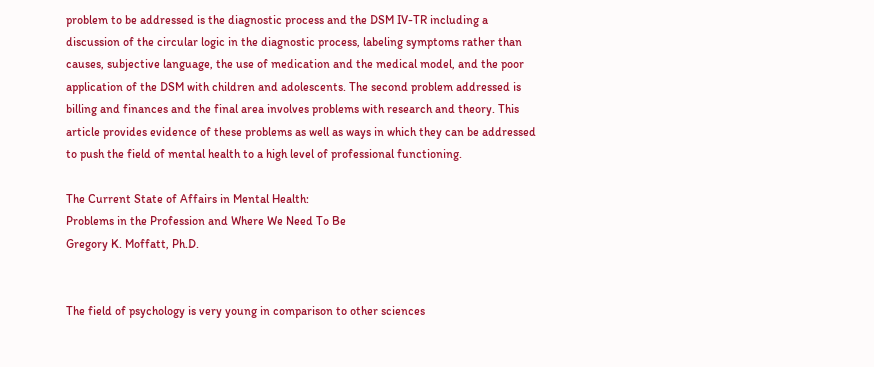problem to be addressed is the diagnostic process and the DSM IV-TR including a discussion of the circular logic in the diagnostic process, labeling symptoms rather than causes, subjective language, the use of medication and the medical model, and the poor application of the DSM with children and adolescents. The second problem addressed is billing and finances and the final area involves problems with research and theory. This article provides evidence of these problems as well as ways in which they can be addressed to push the field of mental health to a high level of professional functioning.

The Current State of Affairs in Mental Health:
Problems in the Profession and Where We Need To Be
Gregory K. Moffatt, Ph.D.


The field of psychology is very young in comparison to other sciences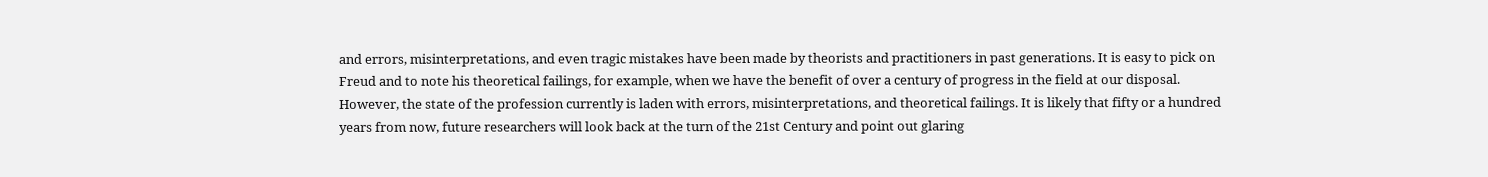and errors, misinterpretations, and even tragic mistakes have been made by theorists and practitioners in past generations. It is easy to pick on Freud and to note his theoretical failings, for example, when we have the benefit of over a century of progress in the field at our disposal. However, the state of the profession currently is laden with errors, misinterpretations, and theoretical failings. It is likely that fifty or a hundred years from now, future researchers will look back at the turn of the 21st Century and point out glaring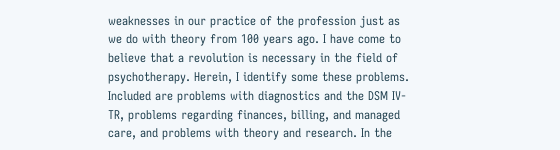weaknesses in our practice of the profession just as we do with theory from 100 years ago. I have come to believe that a revolution is necessary in the field of psychotherapy. Herein, I identify some these problems. Included are problems with diagnostics and the DSM IV-TR, problems regarding finances, billing, and managed care, and problems with theory and research. In the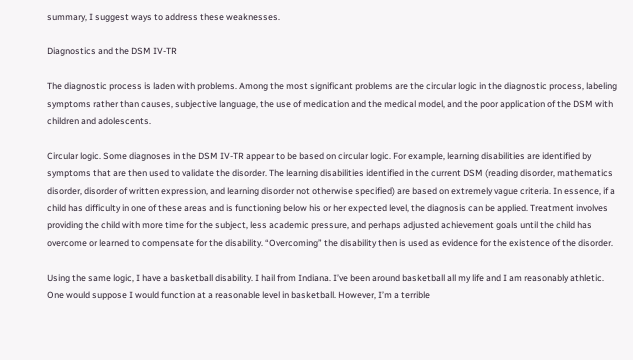summary, I suggest ways to address these weaknesses.

Diagnostics and the DSM IV-TR

The diagnostic process is laden with problems. Among the most significant problems are the circular logic in the diagnostic process, labeling symptoms rather than causes, subjective language, the use of medication and the medical model, and the poor application of the DSM with children and adolescents.

Circular logic. Some diagnoses in the DSM IV-TR appear to be based on circular logic. For example, learning disabilities are identified by symptoms that are then used to validate the disorder. The learning disabilities identified in the current DSM (reading disorder, mathematics disorder, disorder of written expression, and learning disorder not otherwise specified) are based on extremely vague criteria. In essence, if a child has difficulty in one of these areas and is functioning below his or her expected level, the diagnosis can be applied. Treatment involves providing the child with more time for the subject, less academic pressure, and perhaps adjusted achievement goals until the child has overcome or learned to compensate for the disability. “Overcoming” the disability then is used as evidence for the existence of the disorder.

Using the same logic, I have a basketball disability. I hail from Indiana. I’ve been around basketball all my life and I am reasonably athletic. One would suppose I would function at a reasonable level in basketball. However, I’m a terrible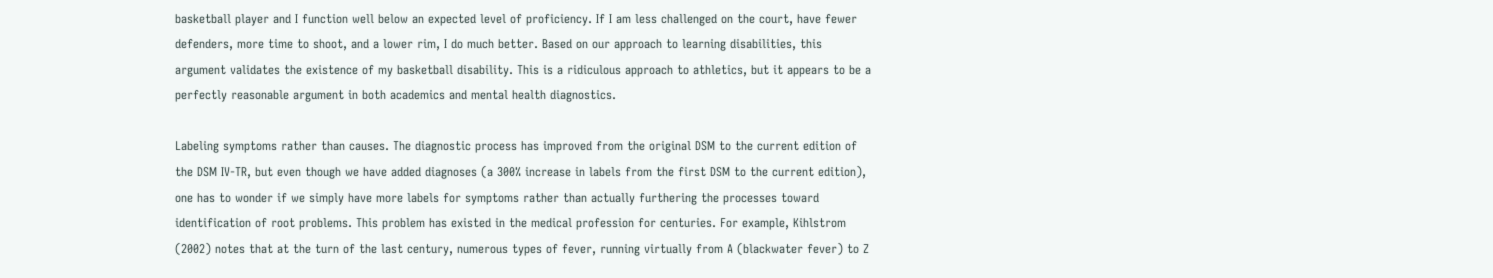basketball player and I function well below an expected level of proficiency. If I am less challenged on the court, have fewer defenders, more time to shoot, and a lower rim, I do much better. Based on our approach to learning disabilities, this argument validates the existence of my basketball disability. This is a ridiculous approach to athletics, but it appears to be a perfectly reasonable argument in both academics and mental health diagnostics.

Labeling symptoms rather than causes. The diagnostic process has improved from the original DSM to the current edition of the DSM IV-TR, but even though we have added diagnoses (a 300% increase in labels from the first DSM to the current edition), one has to wonder if we simply have more labels for symptoms rather than actually furthering the processes toward identification of root problems. This problem has existed in the medical profession for centuries. For example, Kihlstrom (2002) notes that at the turn of the last century, numerous types of fever, running virtually from A (blackwater fever) to Z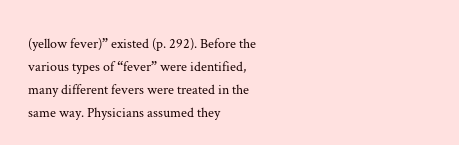(yellow fever)” existed (p. 292). Before the various types of “fever” were identified, many different fevers were treated in the same way. Physicians assumed they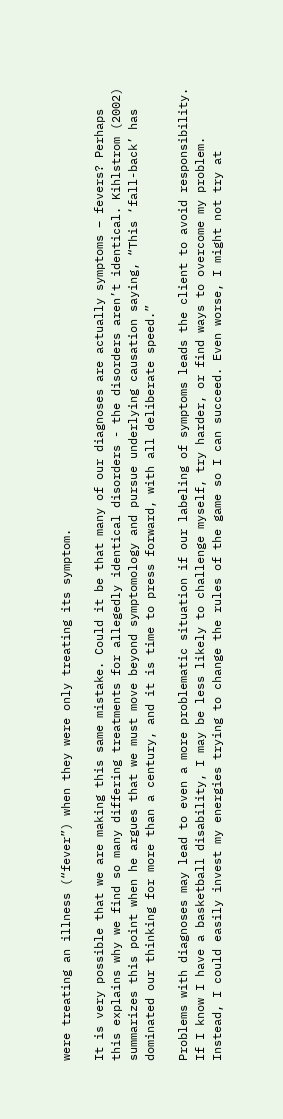were treating an illness (“fever”) when they were only treating its symptom.

It is very possible that we are making this same mistake. Could it be that many of our diagnoses are actually symptoms – fevers? Perhaps this explains why we find so many differing treatments for allegedly identical disorders - the disorders aren’t identical. Kihlstrom (2002) summarizes this point when he argues that we must move beyond symptomology and pursue underlying causation saying, “This ‘fall-back’ has dominated our thinking for more than a century, and it is time to press forward, with all deliberate speed.”

Problems with diagnoses may lead to even a more problematic situation if our labeling of symptoms leads the client to avoid responsibility. If I know I have a basketball disability, I may be less likely to challenge myself, try harder, or find ways to overcome my problem. Instead, I could easily invest my energies trying to change the rules of the game so I can succeed. Even worse, I might not try at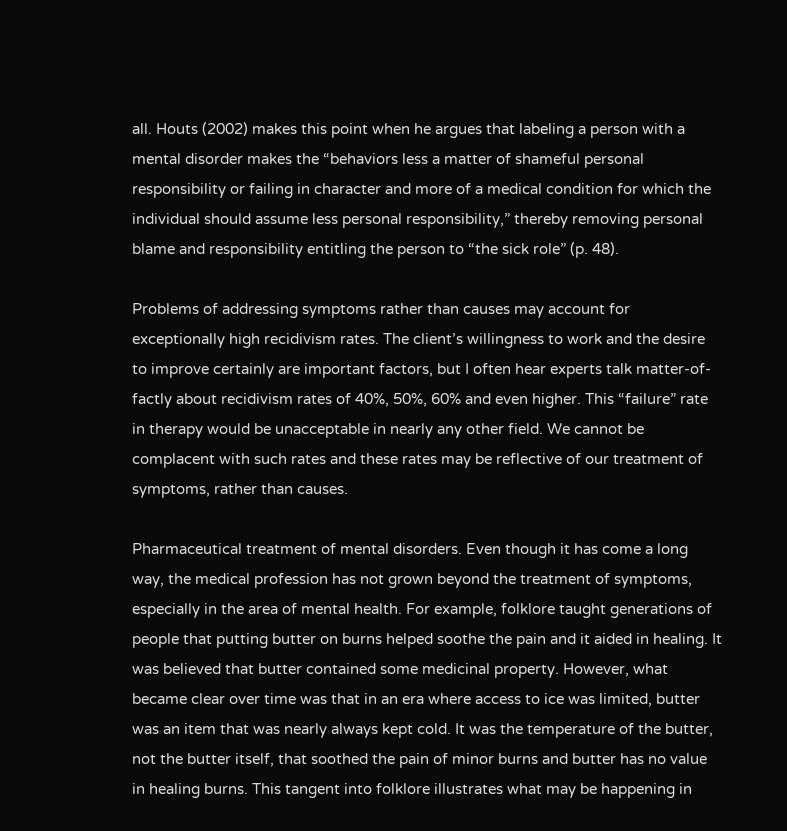all. Houts (2002) makes this point when he argues that labeling a person with a mental disorder makes the “behaviors less a matter of shameful personal responsibility or failing in character and more of a medical condition for which the individual should assume less personal responsibility,” thereby removing personal blame and responsibility entitling the person to “the sick role” (p. 48).

Problems of addressing symptoms rather than causes may account for exceptionally high recidivism rates. The client’s willingness to work and the desire to improve certainly are important factors, but I often hear experts talk matter-of-factly about recidivism rates of 40%, 50%, 60% and even higher. This “failure” rate in therapy would be unacceptable in nearly any other field. We cannot be complacent with such rates and these rates may be reflective of our treatment of symptoms, rather than causes.

Pharmaceutical treatment of mental disorders. Even though it has come a long way, the medical profession has not grown beyond the treatment of symptoms, especially in the area of mental health. For example, folklore taught generations of people that putting butter on burns helped soothe the pain and it aided in healing. It was believed that butter contained some medicinal property. However, what became clear over time was that in an era where access to ice was limited, butter was an item that was nearly always kept cold. It was the temperature of the butter, not the butter itself, that soothed the pain of minor burns and butter has no value in healing burns. This tangent into folklore illustrates what may be happening in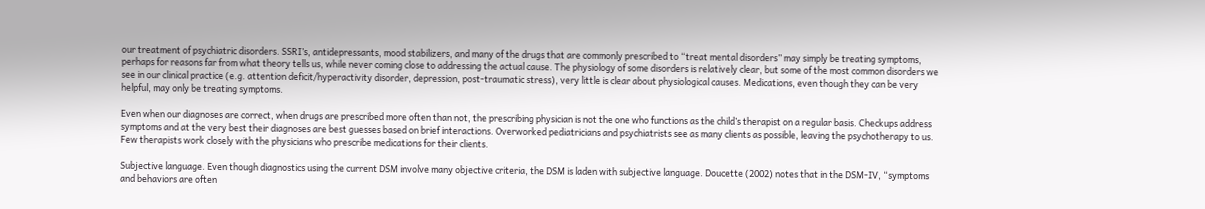our treatment of psychiatric disorders. SSRI’s, antidepressants, mood stabilizers, and many of the drugs that are commonly prescribed to “treat mental disorders” may simply be treating symptoms, perhaps for reasons far from what theory tells us, while never coming close to addressing the actual cause. The physiology of some disorders is relatively clear, but some of the most common disorders we see in our clinical practice (e.g. attention deficit/hyperactivity disorder, depression, post-traumatic stress), very little is clear about physiological causes. Medications, even though they can be very helpful, may only be treating symptoms.

Even when our diagnoses are correct, when drugs are prescribed more often than not, the prescribing physician is not the one who functions as the child’s therapist on a regular basis. Checkups address symptoms and at the very best their diagnoses are best guesses based on brief interactions. Overworked pediatricians and psychiatrists see as many clients as possible, leaving the psychotherapy to us. Few therapists work closely with the physicians who prescribe medications for their clients.

Subjective language. Even though diagnostics using the current DSM involve many objective criteria, the DSM is laden with subjective language. Doucette (2002) notes that in the DSM-IV, “symptoms and behaviors are often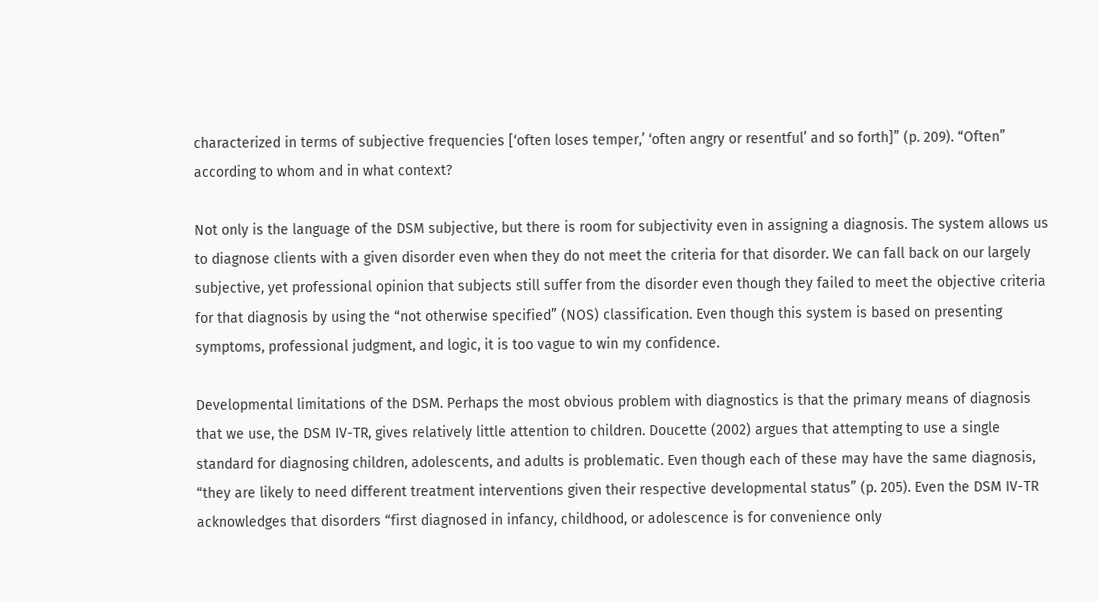characterized in terms of subjective frequencies [‘often loses temper,’ ‘often angry or resentful’ and so forth]” (p. 209). “Often” according to whom and in what context?

Not only is the language of the DSM subjective, but there is room for subjectivity even in assigning a diagnosis. The system allows us to diagnose clients with a given disorder even when they do not meet the criteria for that disorder. We can fall back on our largely subjective, yet professional opinion that subjects still suffer from the disorder even though they failed to meet the objective criteria for that diagnosis by using the “not otherwise specified” (NOS) classification. Even though this system is based on presenting symptoms, professional judgment, and logic, it is too vague to win my confidence.

Developmental limitations of the DSM. Perhaps the most obvious problem with diagnostics is that the primary means of diagnosis that we use, the DSM IV-TR, gives relatively little attention to children. Doucette (2002) argues that attempting to use a single standard for diagnosing children, adolescents, and adults is problematic. Even though each of these may have the same diagnosis, “they are likely to need different treatment interventions given their respective developmental status” (p. 205). Even the DSM IV-TR acknowledges that disorders “first diagnosed in infancy, childhood, or adolescence is for convenience only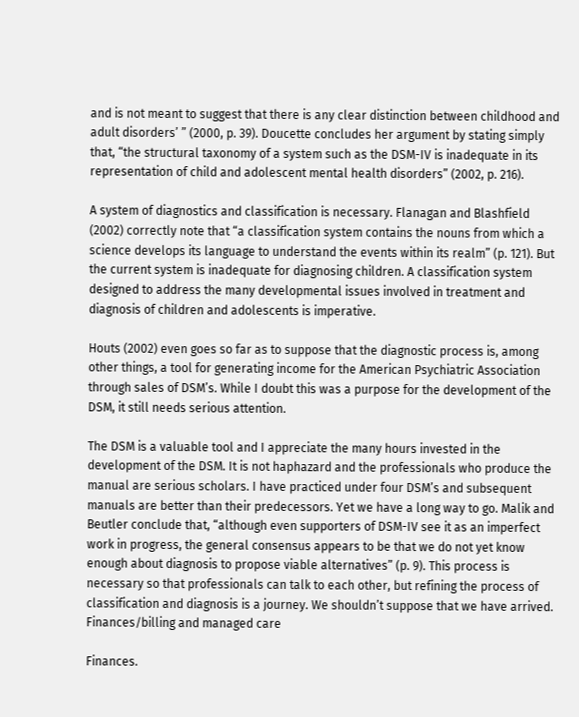and is not meant to suggest that there is any clear distinction between childhood and adult disorders’ ” (2000, p. 39). Doucette concludes her argument by stating simply that, “the structural taxonomy of a system such as the DSM-IV is inadequate in its representation of child and adolescent mental health disorders” (2002, p. 216).

A system of diagnostics and classification is necessary. Flanagan and Blashfield (2002) correctly note that “a classification system contains the nouns from which a science develops its language to understand the events within its realm” (p. 121). But the current system is inadequate for diagnosing children. A classification system designed to address the many developmental issues involved in treatment and diagnosis of children and adolescents is imperative.

Houts (2002) even goes so far as to suppose that the diagnostic process is, among other things, a tool for generating income for the American Psychiatric Association through sales of DSM’s. While I doubt this was a purpose for the development of the DSM, it still needs serious attention.

The DSM is a valuable tool and I appreciate the many hours invested in the development of the DSM. It is not haphazard and the professionals who produce the manual are serious scholars. I have practiced under four DSM’s and subsequent manuals are better than their predecessors. Yet we have a long way to go. Malik and Beutler conclude that, “although even supporters of DSM-IV see it as an imperfect work in progress, the general consensus appears to be that we do not yet know enough about diagnosis to propose viable alternatives” (p. 9). This process is necessary so that professionals can talk to each other, but refining the process of classification and diagnosis is a journey. We shouldn’t suppose that we have arrived.
Finances/billing and managed care

Finances.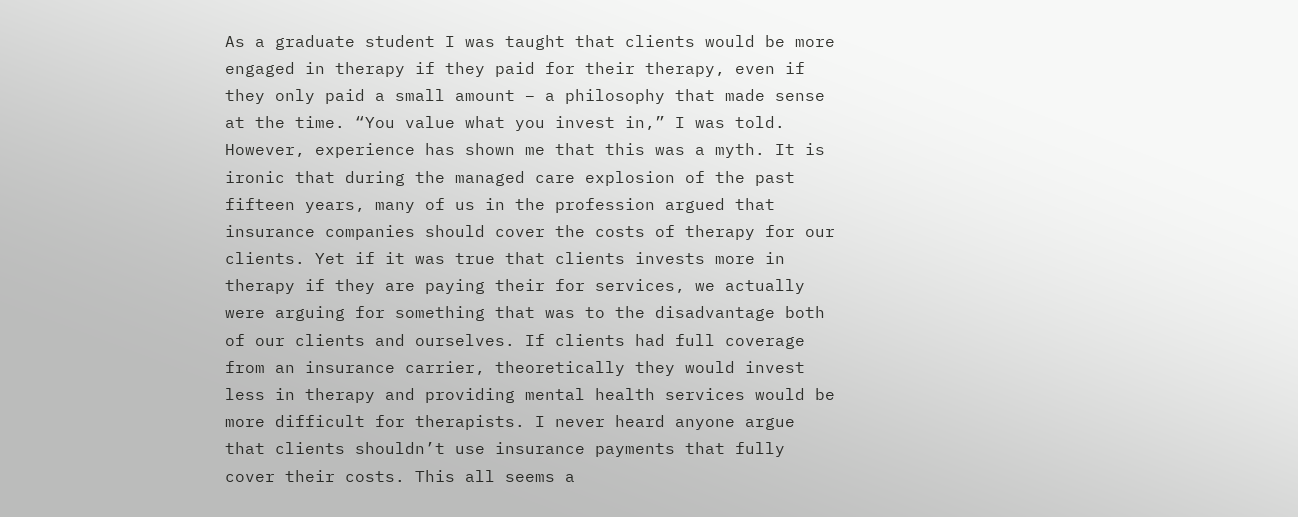As a graduate student I was taught that clients would be more engaged in therapy if they paid for their therapy, even if they only paid a small amount – a philosophy that made sense at the time. “You value what you invest in,” I was told. However, experience has shown me that this was a myth. It is ironic that during the managed care explosion of the past fifteen years, many of us in the profession argued that insurance companies should cover the costs of therapy for our clients. Yet if it was true that clients invests more in therapy if they are paying their for services, we actually were arguing for something that was to the disadvantage both of our clients and ourselves. If clients had full coverage from an insurance carrier, theoretically they would invest less in therapy and providing mental health services would be more difficult for therapists. I never heard anyone argue that clients shouldn’t use insurance payments that fully cover their costs. This all seems a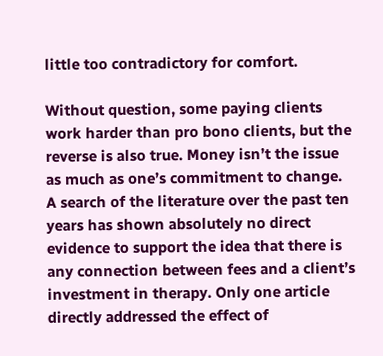little too contradictory for comfort.

Without question, some paying clients work harder than pro bono clients, but the reverse is also true. Money isn’t the issue as much as one’s commitment to change. A search of the literature over the past ten years has shown absolutely no direct evidence to support the idea that there is any connection between fees and a client’s investment in therapy. Only one article directly addressed the effect of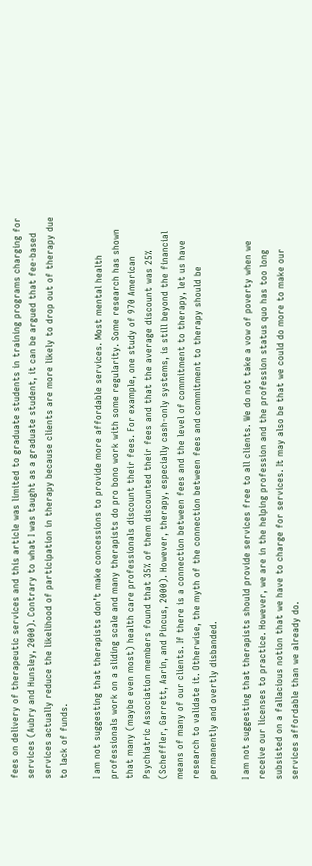fees on delivery of therapeutic services and this article was limited to graduate students in training programs charging for services (Aubry and Hunsley, 2000). Contrary to what I was taught as a graduate student, it can be argued that fee-based services actually reduce the likelihood of participation in therapy because clients are more likely to drop out of therapy due to lack of funds.

I am not suggesting that therapists don’t make concessions to provide more affordable services. Most mental health professionals work on a sliding scale and many therapists do pro bono work with some regularity. Some research has shown that many (maybe even most) health care professionals discount their fees. For example, one study of 970 American Psychiatric Association members found that 35% of them discounted their fees and that the average discount was 25% (Scheffler, Garrett, Aarin, and Pincus, 2000). However, therapy, especially cash-only systems, is still beyond the financial means of many of our clients. If there is a connection between fees and the level of commitment to therapy, let us have research to validate it. Otherwise, the myth of the connection between fees and commitment to therapy should be permanently and overtly disbanded.

I am not suggesting that therapists should provide services free to all clients. We do not take a vow of poverty when we receive our licenses to practice. However, we are in the helping profession and the profession status quo has too long subsisted on a fallacious notion that we have to charge for services. It may also be that we could do more to make our services affordable than we already do.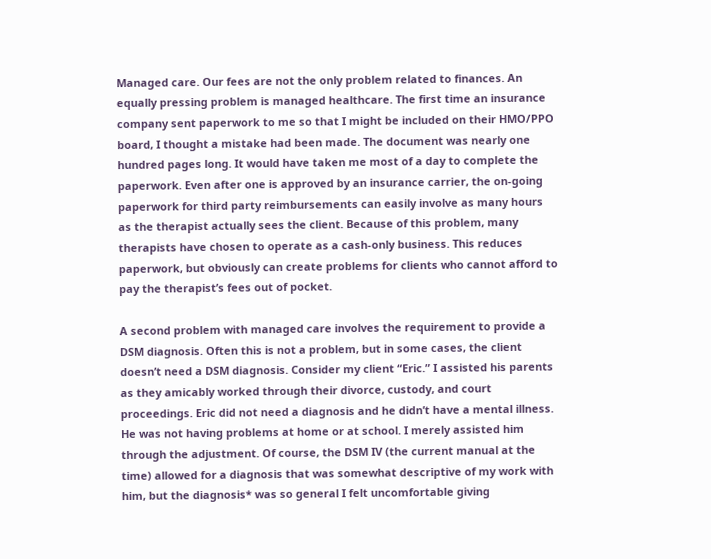Managed care. Our fees are not the only problem related to finances. An equally pressing problem is managed healthcare. The first time an insurance company sent paperwork to me so that I might be included on their HMO/PPO board, I thought a mistake had been made. The document was nearly one hundred pages long. It would have taken me most of a day to complete the paperwork. Even after one is approved by an insurance carrier, the on-going paperwork for third party reimbursements can easily involve as many hours as the therapist actually sees the client. Because of this problem, many therapists have chosen to operate as a cash-only business. This reduces paperwork, but obviously can create problems for clients who cannot afford to pay the therapist’s fees out of pocket.

A second problem with managed care involves the requirement to provide a DSM diagnosis. Often this is not a problem, but in some cases, the client doesn’t need a DSM diagnosis. Consider my client “Eric.” I assisted his parents as they amicably worked through their divorce, custody, and court proceedings. Eric did not need a diagnosis and he didn’t have a mental illness. He was not having problems at home or at school. I merely assisted him through the adjustment. Of course, the DSM IV (the current manual at the time) allowed for a diagnosis that was somewhat descriptive of my work with him, but the diagnosis* was so general I felt uncomfortable giving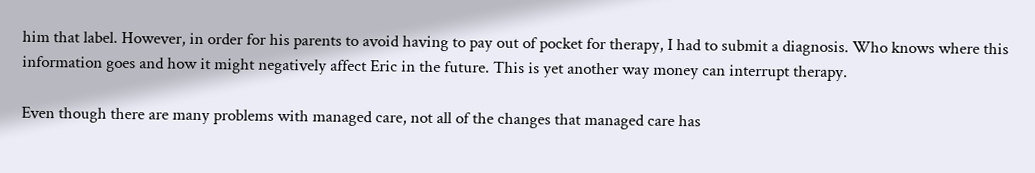him that label. However, in order for his parents to avoid having to pay out of pocket for therapy, I had to submit a diagnosis. Who knows where this information goes and how it might negatively affect Eric in the future. This is yet another way money can interrupt therapy.

Even though there are many problems with managed care, not all of the changes that managed care has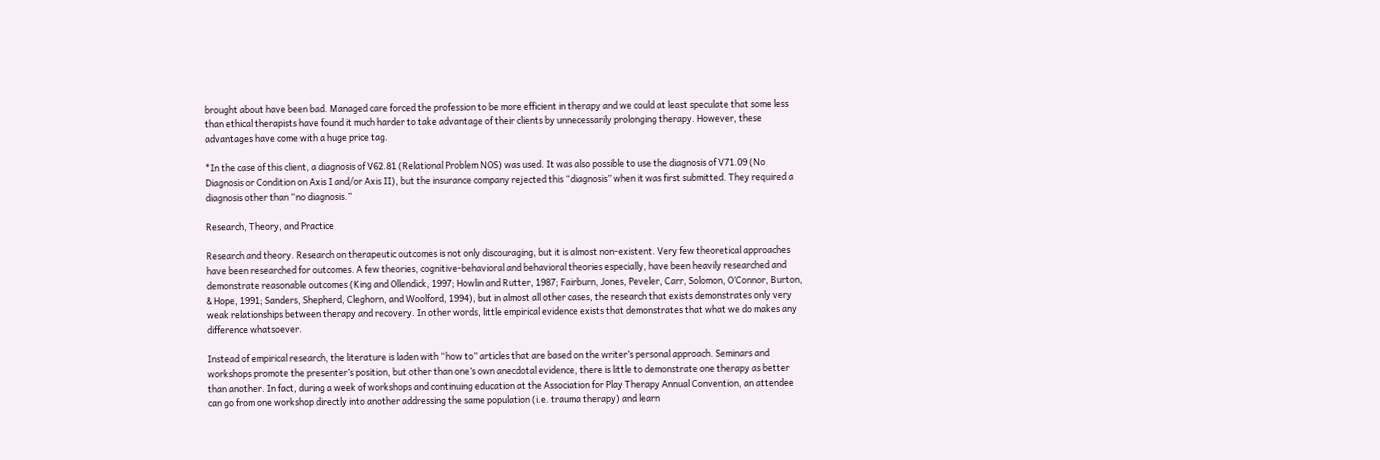brought about have been bad. Managed care forced the profession to be more efficient in therapy and we could at least speculate that some less than ethical therapists have found it much harder to take advantage of their clients by unnecessarily prolonging therapy. However, these advantages have come with a huge price tag.

*In the case of this client, a diagnosis of V62.81 (Relational Problem NOS) was used. It was also possible to use the diagnosis of V71.09 (No Diagnosis or Condition on Axis I and/or Axis II), but the insurance company rejected this “diagnosis” when it was first submitted. They required a diagnosis other than “no diagnosis.”

Research, Theory, and Practice

Research and theory. Research on therapeutic outcomes is not only discouraging, but it is almost non-existent. Very few theoretical approaches have been researched for outcomes. A few theories, cognitive-behavioral and behavioral theories especially, have been heavily researched and demonstrate reasonable outcomes (King and Ollendick, 1997; Howlin and Rutter, 1987; Fairburn, Jones, Peveler, Carr, Solomon, O’Connor, Burton, & Hope, 1991; Sanders, Shepherd, Cleghorn, and Woolford, 1994), but in almost all other cases, the research that exists demonstrates only very weak relationships between therapy and recovery. In other words, little empirical evidence exists that demonstrates that what we do makes any difference whatsoever.

Instead of empirical research, the literature is laden with “how to” articles that are based on the writer’s personal approach. Seminars and workshops promote the presenter’s position, but other than one’s own anecdotal evidence, there is little to demonstrate one therapy as better than another. In fact, during a week of workshops and continuing education at the Association for Play Therapy Annual Convention, an attendee can go from one workshop directly into another addressing the same population (i.e. trauma therapy) and learn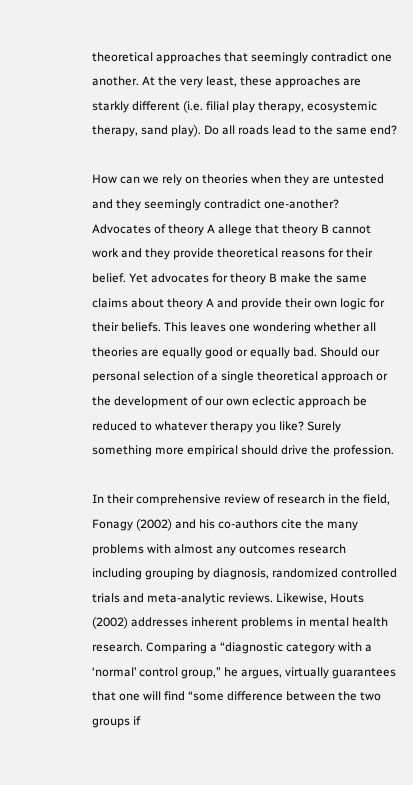theoretical approaches that seemingly contradict one another. At the very least, these approaches are starkly different (i.e. filial play therapy, ecosystemic therapy, sand play). Do all roads lead to the same end?

How can we rely on theories when they are untested and they seemingly contradict one-another? Advocates of theory A allege that theory B cannot work and they provide theoretical reasons for their belief. Yet advocates for theory B make the same claims about theory A and provide their own logic for their beliefs. This leaves one wondering whether all theories are equally good or equally bad. Should our personal selection of a single theoretical approach or the development of our own eclectic approach be reduced to whatever therapy you like? Surely something more empirical should drive the profession.

In their comprehensive review of research in the field, Fonagy (2002) and his co-authors cite the many problems with almost any outcomes research including grouping by diagnosis, randomized controlled trials and meta-analytic reviews. Likewise, Houts (2002) addresses inherent problems in mental health research. Comparing a “diagnostic category with a ‘normal’ control group,” he argues, virtually guarantees that one will find “some difference between the two groups if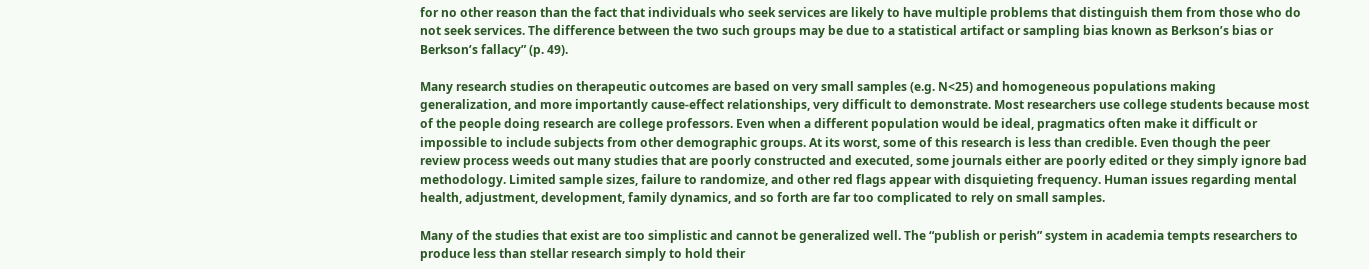for no other reason than the fact that individuals who seek services are likely to have multiple problems that distinguish them from those who do not seek services. The difference between the two such groups may be due to a statistical artifact or sampling bias known as Berkson’s bias or Berkson’s fallacy” (p. 49).

Many research studies on therapeutic outcomes are based on very small samples (e.g. N<25) and homogeneous populations making generalization, and more importantly cause-effect relationships, very difficult to demonstrate. Most researchers use college students because most of the people doing research are college professors. Even when a different population would be ideal, pragmatics often make it difficult or impossible to include subjects from other demographic groups. At its worst, some of this research is less than credible. Even though the peer review process weeds out many studies that are poorly constructed and executed, some journals either are poorly edited or they simply ignore bad methodology. Limited sample sizes, failure to randomize, and other red flags appear with disquieting frequency. Human issues regarding mental health, adjustment, development, family dynamics, and so forth are far too complicated to rely on small samples.

Many of the studies that exist are too simplistic and cannot be generalized well. The “publish or perish” system in academia tempts researchers to produce less than stellar research simply to hold their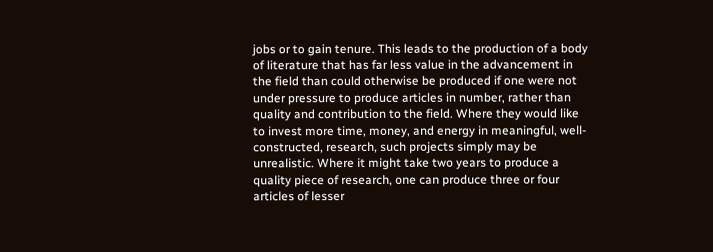jobs or to gain tenure. This leads to the production of a body of literature that has far less value in the advancement in the field than could otherwise be produced if one were not under pressure to produce articles in number, rather than quality and contribution to the field. Where they would like to invest more time, money, and energy in meaningful, well-constructed, research, such projects simply may be unrealistic. Where it might take two years to produce a quality piece of research, one can produce three or four articles of lesser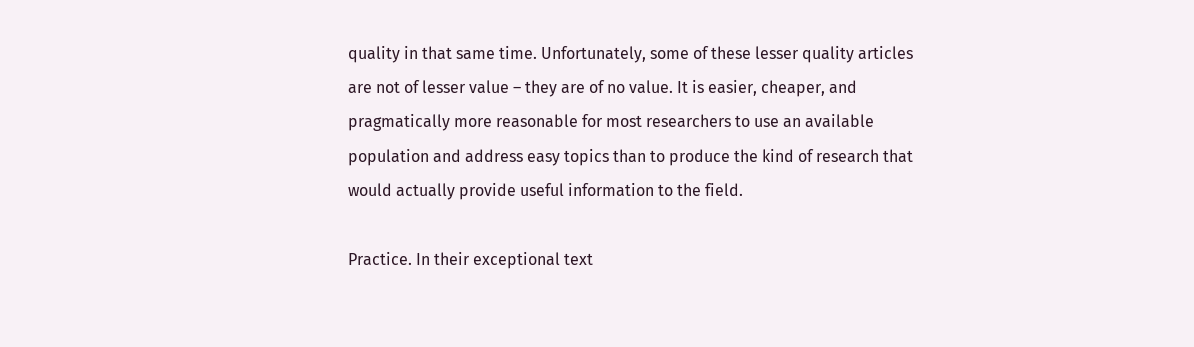quality in that same time. Unfortunately, some of these lesser quality articles are not of lesser value – they are of no value. It is easier, cheaper, and pragmatically more reasonable for most researchers to use an available population and address easy topics than to produce the kind of research that would actually provide useful information to the field.

Practice. In their exceptional text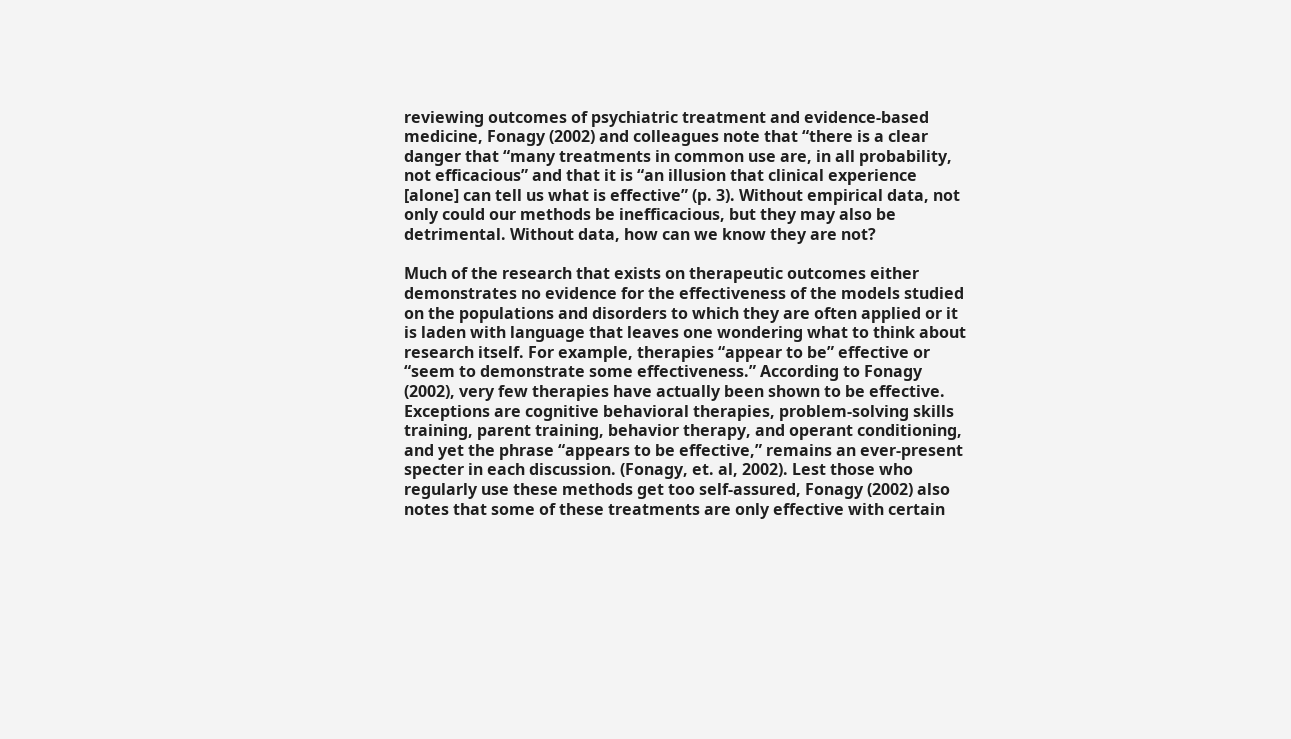reviewing outcomes of psychiatric treatment and evidence-based medicine, Fonagy (2002) and colleagues note that “there is a clear danger that “many treatments in common use are, in all probability, not efficacious” and that it is “an illusion that clinical experience [alone] can tell us what is effective” (p. 3). Without empirical data, not only could our methods be inefficacious, but they may also be detrimental. Without data, how can we know they are not?

Much of the research that exists on therapeutic outcomes either demonstrates no evidence for the effectiveness of the models studied on the populations and disorders to which they are often applied or it is laden with language that leaves one wondering what to think about research itself. For example, therapies “appear to be” effective or “seem to demonstrate some effectiveness.” According to Fonagy (2002), very few therapies have actually been shown to be effective. Exceptions are cognitive behavioral therapies, problem-solving skills training, parent training, behavior therapy, and operant conditioning, and yet the phrase “appears to be effective,” remains an ever-present specter in each discussion. (Fonagy, et. al, 2002). Lest those who regularly use these methods get too self-assured, Fonagy (2002) also notes that some of these treatments are only effective with certain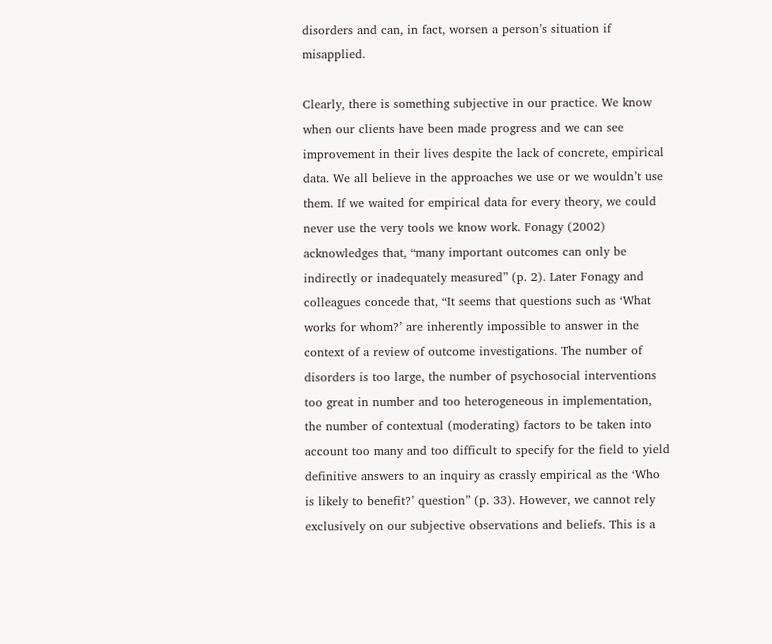disorders and can, in fact, worsen a person’s situation if misapplied.

Clearly, there is something subjective in our practice. We know when our clients have been made progress and we can see improvement in their lives despite the lack of concrete, empirical data. We all believe in the approaches we use or we wouldn’t use them. If we waited for empirical data for every theory, we could never use the very tools we know work. Fonagy (2002) acknowledges that, “many important outcomes can only be indirectly or inadequately measured” (p. 2). Later Fonagy and colleagues concede that, “It seems that questions such as ‘What works for whom?’ are inherently impossible to answer in the context of a review of outcome investigations. The number of disorders is too large, the number of psychosocial interventions too great in number and too heterogeneous in implementation, the number of contextual (moderating) factors to be taken into account too many and too difficult to specify for the field to yield definitive answers to an inquiry as crassly empirical as the ‘Who is likely to benefit?’ question” (p. 33). However, we cannot rely exclusively on our subjective observations and beliefs. This is a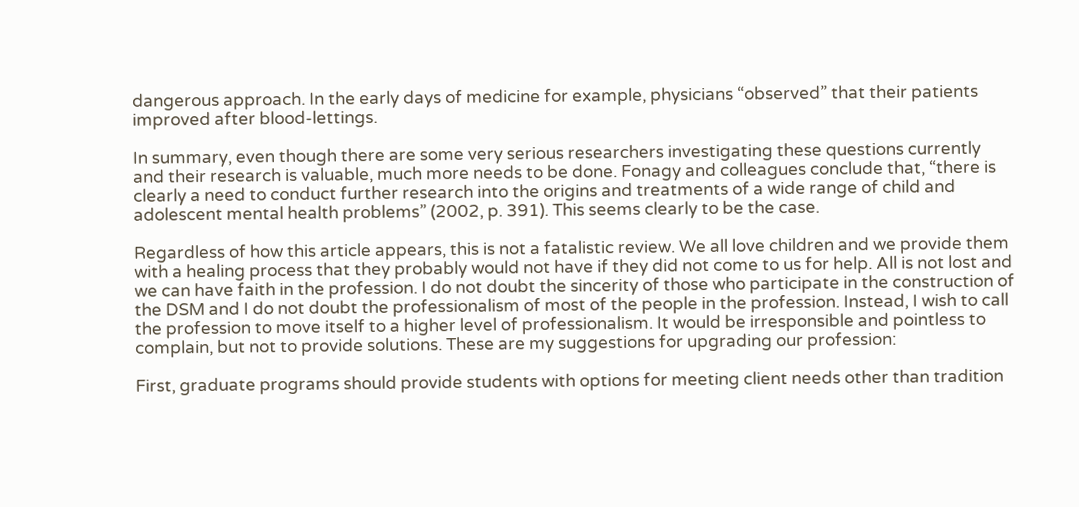dangerous approach. In the early days of medicine for example, physicians “observed” that their patients improved after blood-lettings.

In summary, even though there are some very serious researchers investigating these questions currently and their research is valuable, much more needs to be done. Fonagy and colleagues conclude that, “there is clearly a need to conduct further research into the origins and treatments of a wide range of child and adolescent mental health problems” (2002, p. 391). This seems clearly to be the case.

Regardless of how this article appears, this is not a fatalistic review. We all love children and we provide them with a healing process that they probably would not have if they did not come to us for help. All is not lost and we can have faith in the profession. I do not doubt the sincerity of those who participate in the construction of the DSM and I do not doubt the professionalism of most of the people in the profession. Instead, I wish to call the profession to move itself to a higher level of professionalism. It would be irresponsible and pointless to complain, but not to provide solutions. These are my suggestions for upgrading our profession:

First, graduate programs should provide students with options for meeting client needs other than tradition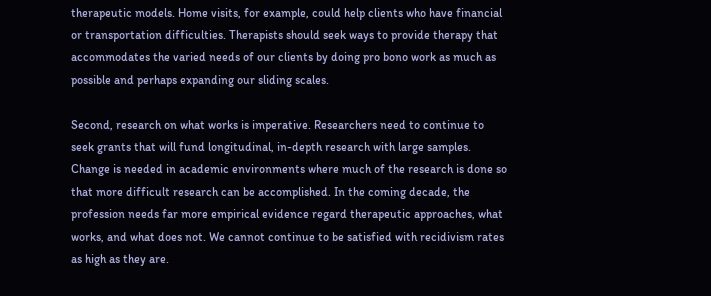therapeutic models. Home visits, for example, could help clients who have financial or transportation difficulties. Therapists should seek ways to provide therapy that accommodates the varied needs of our clients by doing pro bono work as much as possible and perhaps expanding our sliding scales.

Second, research on what works is imperative. Researchers need to continue to seek grants that will fund longitudinal, in-depth research with large samples. Change is needed in academic environments where much of the research is done so that more difficult research can be accomplished. In the coming decade, the profession needs far more empirical evidence regard therapeutic approaches, what works, and what does not. We cannot continue to be satisfied with recidivism rates as high as they are.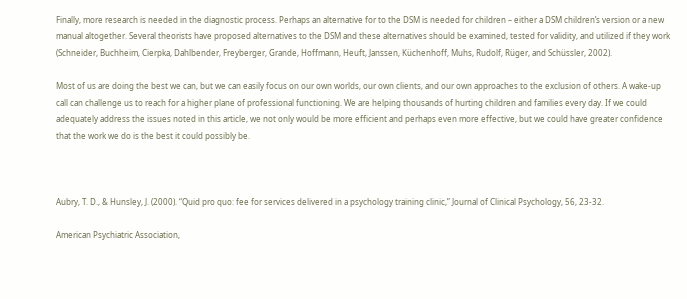Finally, more research is needed in the diagnostic process. Perhaps an alternative for to the DSM is needed for children – either a DSM children’s version or a new manual altogether. Several theorists have proposed alternatives to the DSM and these alternatives should be examined, tested for validity, and utilized if they work (Schneider, Buchheim, Cierpka, Dahlbender, Freyberger, Grande, Hoffmann, Heuft, Janssen, Küchenhoff, Muhs, Rudolf, Rüger, and Schüssler, 2002).

Most of us are doing the best we can, but we can easily focus on our own worlds, our own clients, and our own approaches to the exclusion of others. A wake-up call can challenge us to reach for a higher plane of professional functioning. We are helping thousands of hurting children and families every day. If we could adequately address the issues noted in this article, we not only would be more efficient and perhaps even more effective, but we could have greater confidence that the work we do is the best it could possibly be.



Aubry, T. D., & Hunsley, J. (2000). “Quid pro quo: fee for services delivered in a psychology training clinic,” Journal of Clinical Psychology, 56, 23-32.

American Psychiatric Association,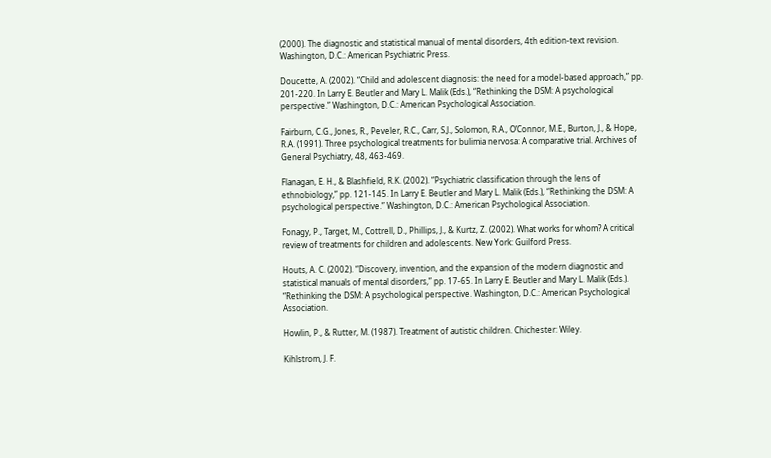(2000). The diagnostic and statistical manual of mental disorders, 4th edition-text revision. Washington, D.C.: American Psychiatric Press.

Doucette, A. (2002). “Child and adolescent diagnosis: the need for a model-based approach,” pp. 201-220. In Larry E. Beutler and Mary L. Malik (Eds.), “Rethinking the DSM: A psychological perspective.” Washington, D.C.: American Psychological Association.

Fairburn, C.G., Jones, R., Peveler, R.C., Carr, S.J., Solomon, R.A., O’Connor, M.E., Burton, J., & Hope, R.A. (1991). Three psychological treatments for bulimia nervosa: A comparative trial. Archives of General Psychiatry, 48, 463-469.

Flanagan, E. H., & Blashfield, R.K. (2002). “Psychiatric classification through the lens of ethnobiology,” pp. 121-145. In Larry E. Beutler and Mary L. Malik (Eds.), “Rethinking the DSM: A psychological perspective.” Washington, D.C.: American Psychological Association.

Fonagy, P., Target, M., Cottrell, D., Phillips, J., & Kurtz, Z. (2002). What works for whom? A critical review of treatments for children and adolescents. New York: Guilford Press.

Houts, A. C. (2002). “Discovery, invention, and the expansion of the modern diagnostic and statistical manuals of mental disorders,” pp. 17-65. In Larry E. Beutler and Mary L. Malik (Eds.). “Rethinking the DSM: A psychological perspective. Washington, D.C.: American Psychological Association.

Howlin, P., & Rutter, M. (1987). Treatment of autistic children. Chichester: Wiley.

Kihlstrom, J. F.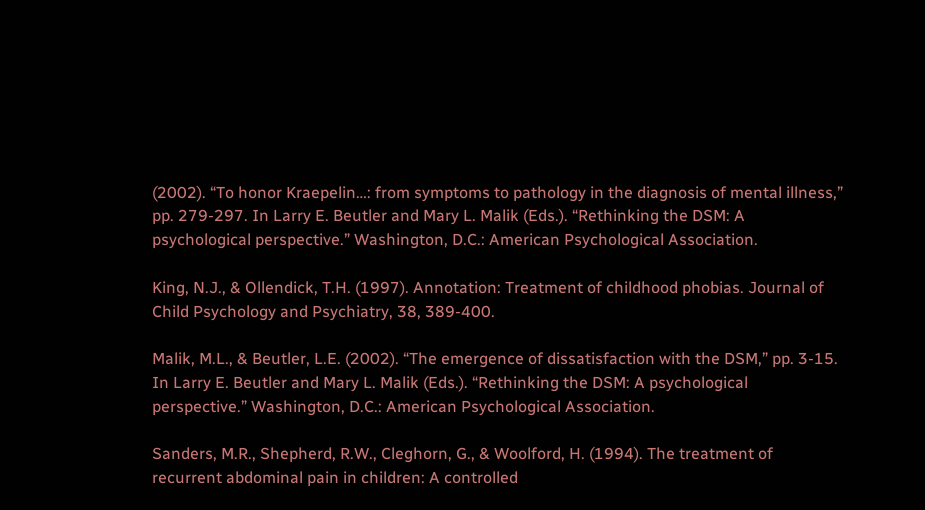(2002). “To honor Kraepelin…: from symptoms to pathology in the diagnosis of mental illness,” pp. 279-297. In Larry E. Beutler and Mary L. Malik (Eds.). “Rethinking the DSM: A psychological perspective.” Washington, D.C.: American Psychological Association.

King, N.J., & Ollendick, T.H. (1997). Annotation: Treatment of childhood phobias. Journal of Child Psychology and Psychiatry, 38, 389-400.

Malik, M.L., & Beutler, L.E. (2002). “The emergence of dissatisfaction with the DSM,” pp. 3-15. In Larry E. Beutler and Mary L. Malik (Eds.). “Rethinking the DSM: A psychological perspective.” Washington, D.C.: American Psychological Association.

Sanders, M.R., Shepherd, R.W., Cleghorn, G., & Woolford, H. (1994). The treatment of recurrent abdominal pain in children: A controlled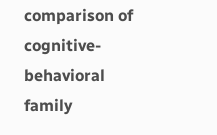comparison of cognitive-behavioral family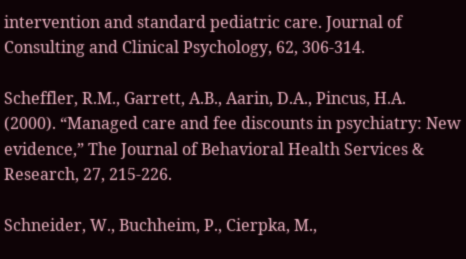intervention and standard pediatric care. Journal of Consulting and Clinical Psychology, 62, 306-314.

Scheffler, R.M., Garrett, A.B., Aarin, D.A., Pincus, H.A. (2000). “Managed care and fee discounts in psychiatry: New evidence,” The Journal of Behavioral Health Services & Research, 27, 215-226.

Schneider, W., Buchheim, P., Cierpka, M.,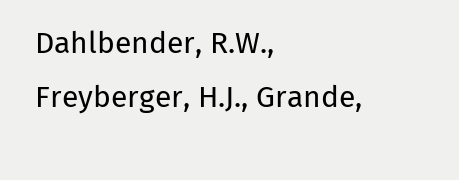Dahlbender, R.W., Freyberger, H.J., Grande,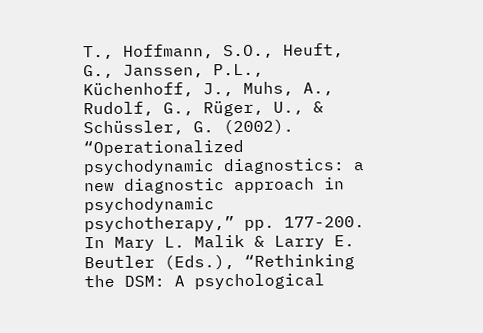T., Hoffmann, S.O., Heuft, G., Janssen, P.L., Küchenhoff, J., Muhs, A., Rudolf, G., Rüger, U., & Schüssler, G. (2002). “Operationalized psychodynamic diagnostics: a new diagnostic approach in psychodynamic psychotherapy,” pp. 177-200. In Mary L. Malik & Larry E. Beutler (Eds.), “Rethinking the DSM: A psychological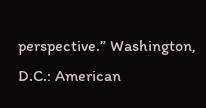perspective.” Washington, D.C.: American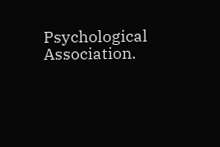Psychological Association.